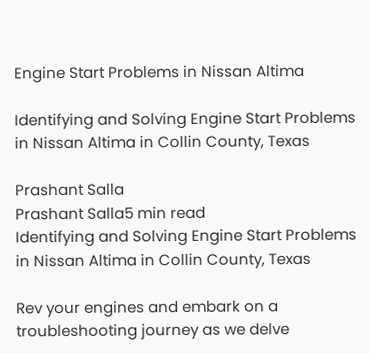Engine Start Problems in Nissan Altima

Identifying and Solving Engine Start Problems in Nissan Altima in Collin County, Texas

Prashant Salla
Prashant Salla5 min read
Identifying and Solving Engine Start Problems in Nissan Altima in Collin County, Texas

Rev your engines and embark on a troubleshooting journey as we delve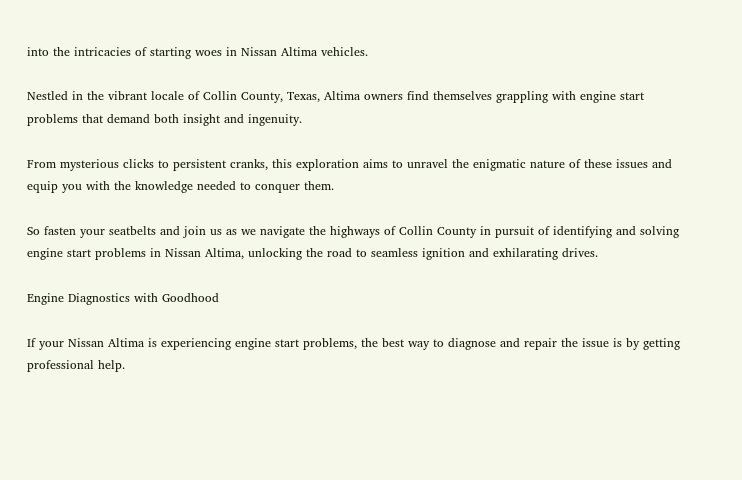into the intricacies of starting woes in Nissan Altima vehicles.

Nestled in the vibrant locale of Collin County, Texas, Altima owners find themselves grappling with engine start problems that demand both insight and ingenuity.

From mysterious clicks to persistent cranks, this exploration aims to unravel the enigmatic nature of these issues and equip you with the knowledge needed to conquer them.

So fasten your seatbelts and join us as we navigate the highways of Collin County in pursuit of identifying and solving engine start problems in Nissan Altima, unlocking the road to seamless ignition and exhilarating drives.

Engine Diagnostics with Goodhood

If your Nissan Altima is experiencing engine start problems, the best way to diagnose and repair the issue is by getting professional help.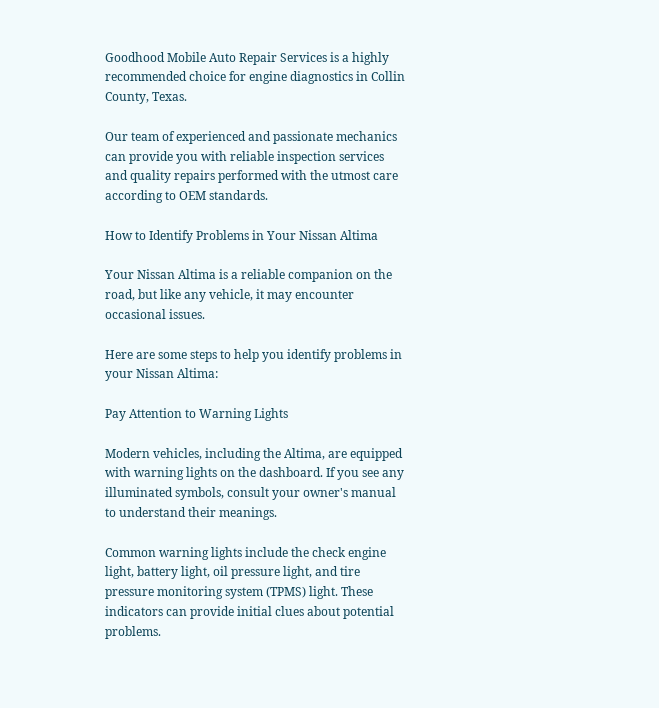Goodhood Mobile Auto Repair Services is a highly recommended choice for engine diagnostics in Collin County, Texas.

Our team of experienced and passionate mechanics can provide you with reliable inspection services and quality repairs performed with the utmost care according to OEM standards.

How to Identify Problems in Your Nissan Altima

Your Nissan Altima is a reliable companion on the road, but like any vehicle, it may encounter occasional issues.

Here are some steps to help you identify problems in your Nissan Altima:

Pay Attention to Warning Lights

Modern vehicles, including the Altima, are equipped with warning lights on the dashboard. If you see any illuminated symbols, consult your owner's manual to understand their meanings.

Common warning lights include the check engine light, battery light, oil pressure light, and tire pressure monitoring system (TPMS) light. These indicators can provide initial clues about potential problems.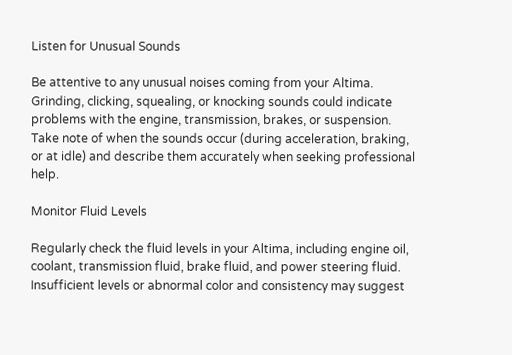Listen for Unusual Sounds

Be attentive to any unusual noises coming from your Altima. Grinding, clicking, squealing, or knocking sounds could indicate problems with the engine, transmission, brakes, or suspension. Take note of when the sounds occur (during acceleration, braking, or at idle) and describe them accurately when seeking professional help.

Monitor Fluid Levels

Regularly check the fluid levels in your Altima, including engine oil, coolant, transmission fluid, brake fluid, and power steering fluid. Insufficient levels or abnormal color and consistency may suggest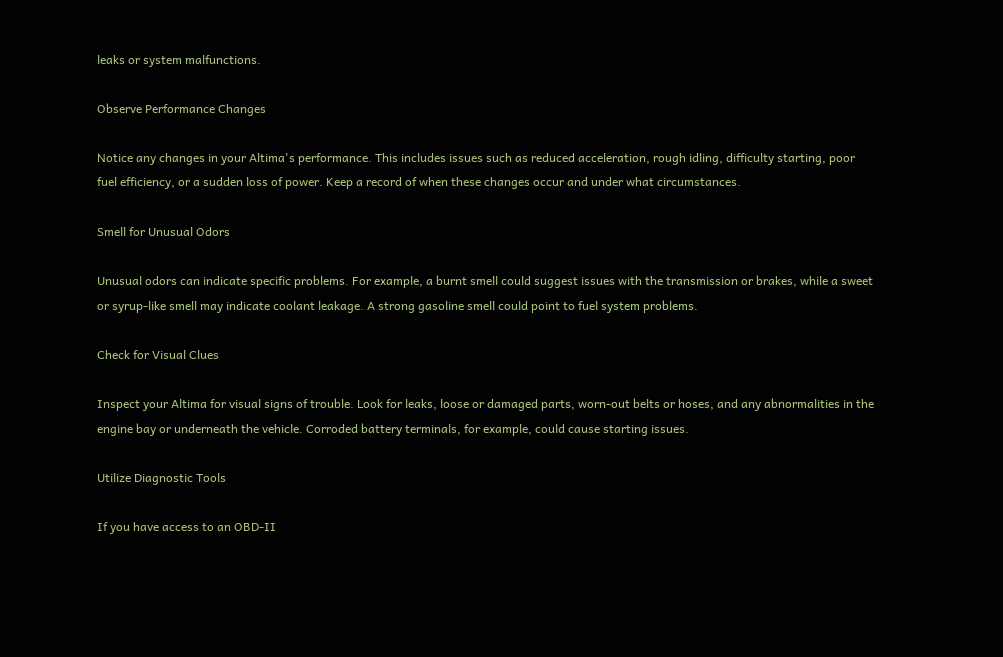leaks or system malfunctions.

Observe Performance Changes

Notice any changes in your Altima's performance. This includes issues such as reduced acceleration, rough idling, difficulty starting, poor fuel efficiency, or a sudden loss of power. Keep a record of when these changes occur and under what circumstances.

Smell for Unusual Odors

Unusual odors can indicate specific problems. For example, a burnt smell could suggest issues with the transmission or brakes, while a sweet or syrup-like smell may indicate coolant leakage. A strong gasoline smell could point to fuel system problems.

Check for Visual Clues

Inspect your Altima for visual signs of trouble. Look for leaks, loose or damaged parts, worn-out belts or hoses, and any abnormalities in the engine bay or underneath the vehicle. Corroded battery terminals, for example, could cause starting issues.

Utilize Diagnostic Tools

If you have access to an OBD-II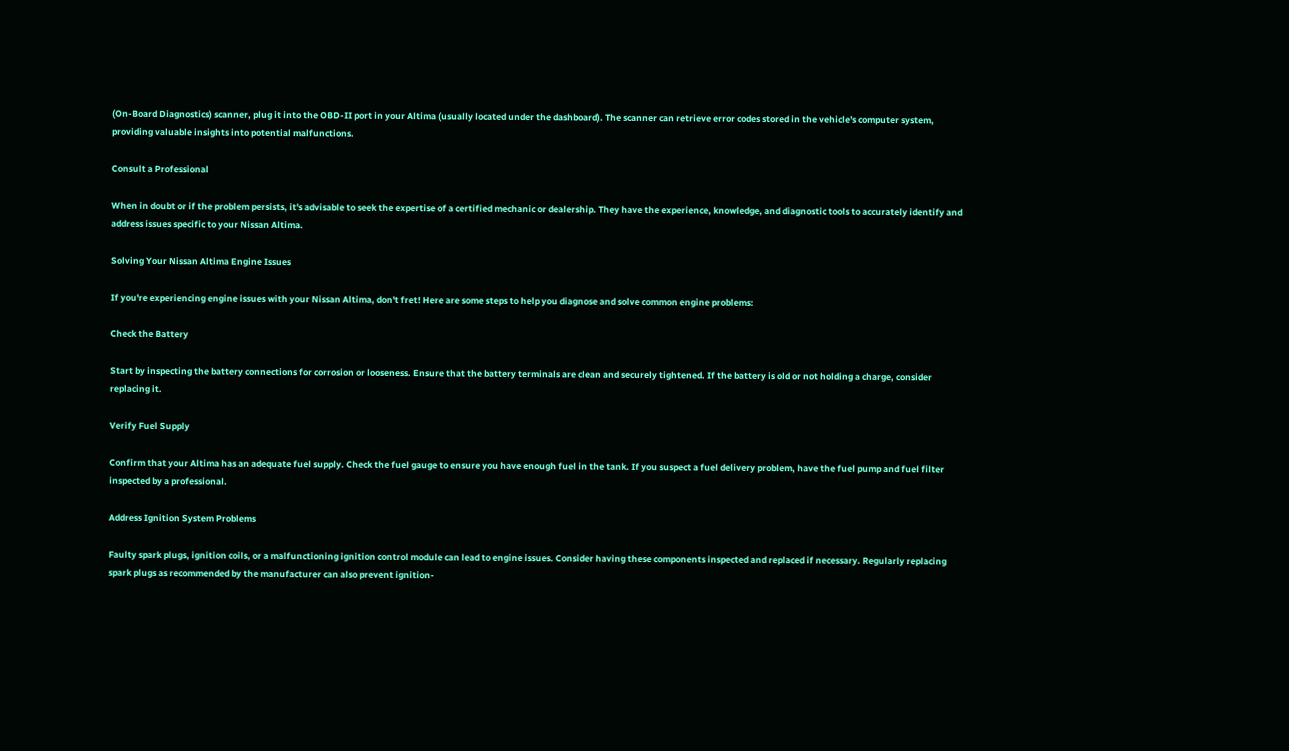(On-Board Diagnostics) scanner, plug it into the OBD-II port in your Altima (usually located under the dashboard). The scanner can retrieve error codes stored in the vehicle's computer system, providing valuable insights into potential malfunctions.

Consult a Professional

When in doubt or if the problem persists, it's advisable to seek the expertise of a certified mechanic or dealership. They have the experience, knowledge, and diagnostic tools to accurately identify and address issues specific to your Nissan Altima.

Solving Your Nissan Altima Engine Issues

If you're experiencing engine issues with your Nissan Altima, don't fret! Here are some steps to help you diagnose and solve common engine problems:

Check the Battery

Start by inspecting the battery connections for corrosion or looseness. Ensure that the battery terminals are clean and securely tightened. If the battery is old or not holding a charge, consider replacing it.

Verify Fuel Supply

Confirm that your Altima has an adequate fuel supply. Check the fuel gauge to ensure you have enough fuel in the tank. If you suspect a fuel delivery problem, have the fuel pump and fuel filter inspected by a professional.

Address Ignition System Problems

Faulty spark plugs, ignition coils, or a malfunctioning ignition control module can lead to engine issues. Consider having these components inspected and replaced if necessary. Regularly replacing spark plugs as recommended by the manufacturer can also prevent ignition-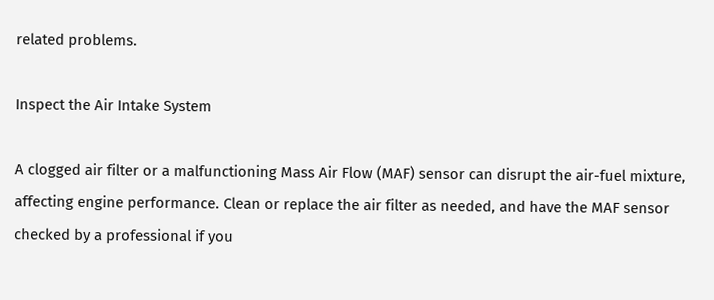related problems.

Inspect the Air Intake System

A clogged air filter or a malfunctioning Mass Air Flow (MAF) sensor can disrupt the air-fuel mixture, affecting engine performance. Clean or replace the air filter as needed, and have the MAF sensor checked by a professional if you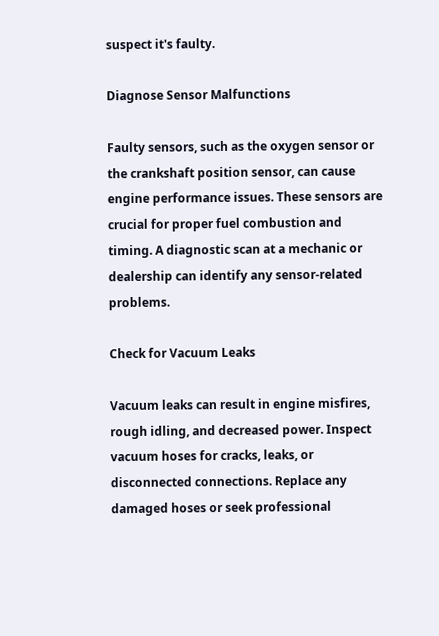suspect it's faulty.

Diagnose Sensor Malfunctions

Faulty sensors, such as the oxygen sensor or the crankshaft position sensor, can cause engine performance issues. These sensors are crucial for proper fuel combustion and timing. A diagnostic scan at a mechanic or dealership can identify any sensor-related problems.

Check for Vacuum Leaks

Vacuum leaks can result in engine misfires, rough idling, and decreased power. Inspect vacuum hoses for cracks, leaks, or disconnected connections. Replace any damaged hoses or seek professional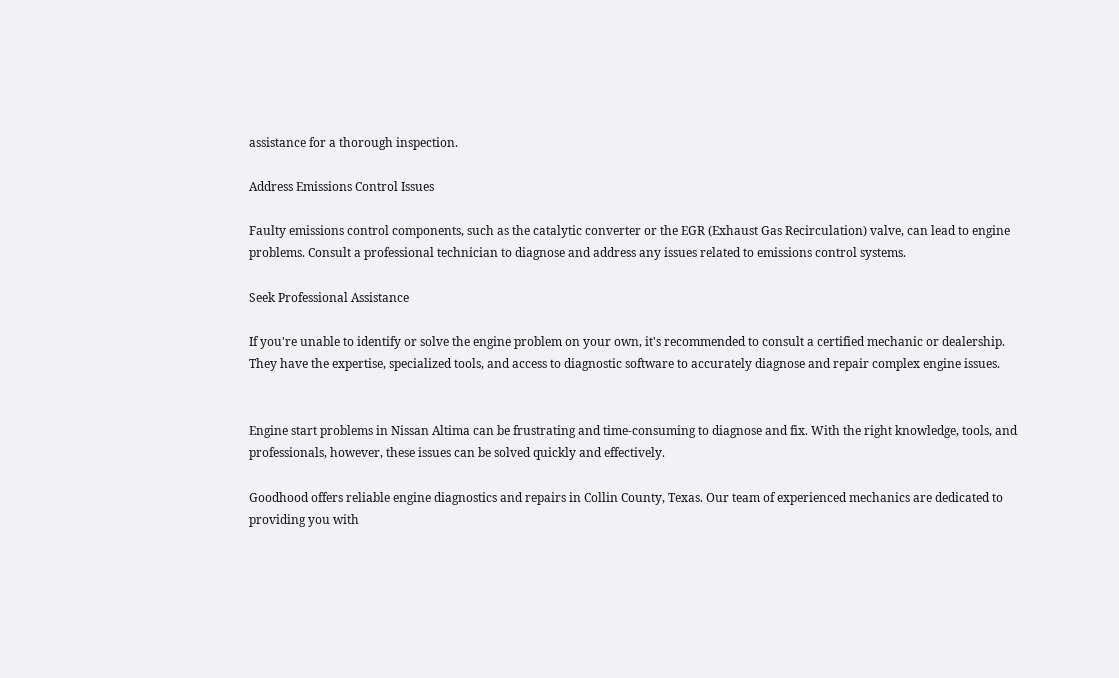assistance for a thorough inspection.

Address Emissions Control Issues

Faulty emissions control components, such as the catalytic converter or the EGR (Exhaust Gas Recirculation) valve, can lead to engine problems. Consult a professional technician to diagnose and address any issues related to emissions control systems.

Seek Professional Assistance

If you're unable to identify or solve the engine problem on your own, it's recommended to consult a certified mechanic or dealership. They have the expertise, specialized tools, and access to diagnostic software to accurately diagnose and repair complex engine issues.


Engine start problems in Nissan Altima can be frustrating and time-consuming to diagnose and fix. With the right knowledge, tools, and professionals, however, these issues can be solved quickly and effectively.

Goodhood offers reliable engine diagnostics and repairs in Collin County, Texas. Our team of experienced mechanics are dedicated to providing you with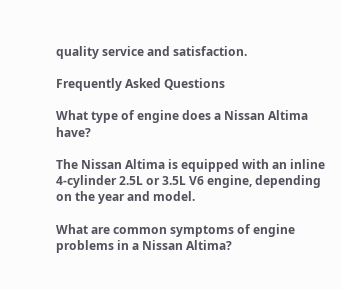quality service and satisfaction.

Frequently Asked Questions

What type of engine does a Nissan Altima have?

The Nissan Altima is equipped with an inline 4-cylinder 2.5L or 3.5L V6 engine, depending on the year and model.

What are common symptoms of engine problems in a Nissan Altima?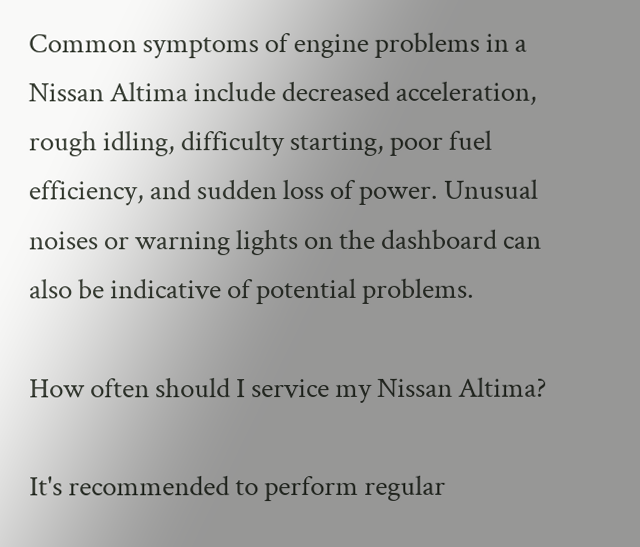Common symptoms of engine problems in a Nissan Altima include decreased acceleration, rough idling, difficulty starting, poor fuel efficiency, and sudden loss of power. Unusual noises or warning lights on the dashboard can also be indicative of potential problems.

How often should I service my Nissan Altima?

It's recommended to perform regular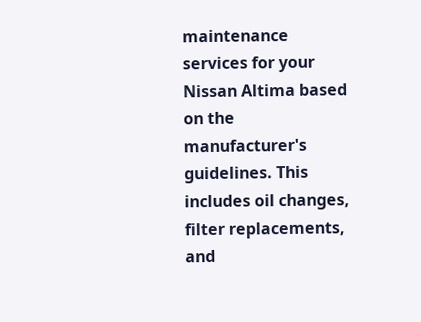maintenance services for your Nissan Altima based on the manufacturer's guidelines. This includes oil changes, filter replacements, and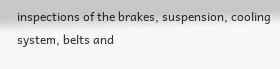inspections of the brakes, suspension, cooling system, belts and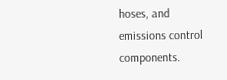hoses, and emissions control components.